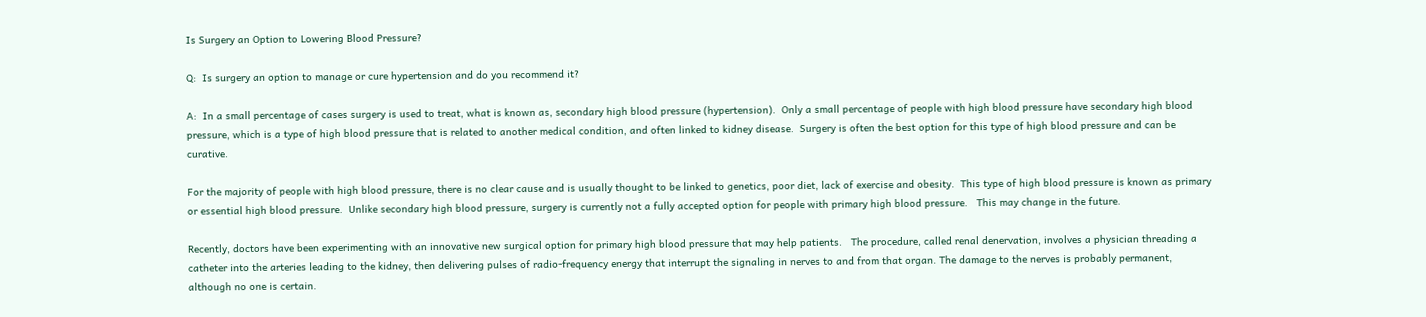Is Surgery an Option to Lowering Blood Pressure?

Q:  Is surgery an option to manage or cure hypertension and do you recommend it?

A:  In a small percentage of cases surgery is used to treat, what is known as, secondary high blood pressure (hypertension).  Only a small percentage of people with high blood pressure have secondary high blood pressure, which is a type of high blood pressure that is related to another medical condition, and often linked to kidney disease.  Surgery is often the best option for this type of high blood pressure and can be curative.

For the majority of people with high blood pressure, there is no clear cause and is usually thought to be linked to genetics, poor diet, lack of exercise and obesity.  This type of high blood pressure is known as primary or essential high blood pressure.  Unlike secondary high blood pressure, surgery is currently not a fully accepted option for people with primary high blood pressure.   This may change in the future.

Recently, doctors have been experimenting with an innovative new surgical option for primary high blood pressure that may help patients.   The procedure, called renal denervation, involves a physician threading a catheter into the arteries leading to the kidney, then delivering pulses of radio-frequency energy that interrupt the signaling in nerves to and from that organ. The damage to the nerves is probably permanent, although no one is certain.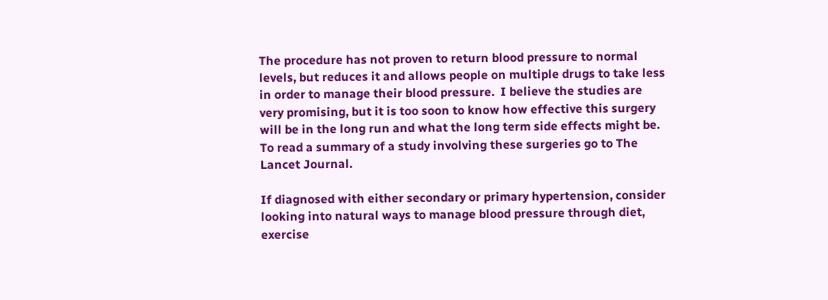The procedure has not proven to return blood pressure to normal levels, but reduces it and allows people on multiple drugs to take less in order to manage their blood pressure.  I believe the studies are very promising, but it is too soon to know how effective this surgery will be in the long run and what the long term side effects might be.  To read a summary of a study involving these surgeries go to The Lancet Journal.

If diagnosed with either secondary or primary hypertension, consider looking into natural ways to manage blood pressure through diet, exercise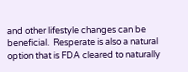and other lifestyle changes can be beneficial.  Resperate is also a natural option that is FDA cleared to naturally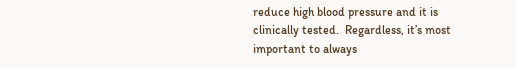reduce high blood pressure and it is clinically tested.  Regardless, it’s most important to always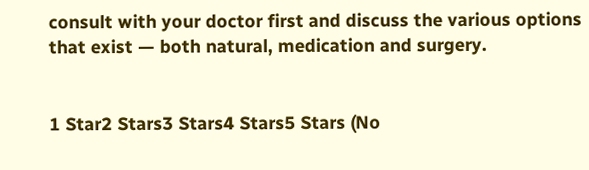consult with your doctor first and discuss the various options that exist — both natural, medication and surgery.


1 Star2 Stars3 Stars4 Stars5 Stars (No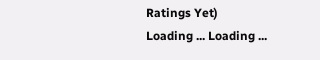Ratings Yet)
Loading ... Loading ...